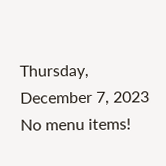Thursday, December 7, 2023
No menu items!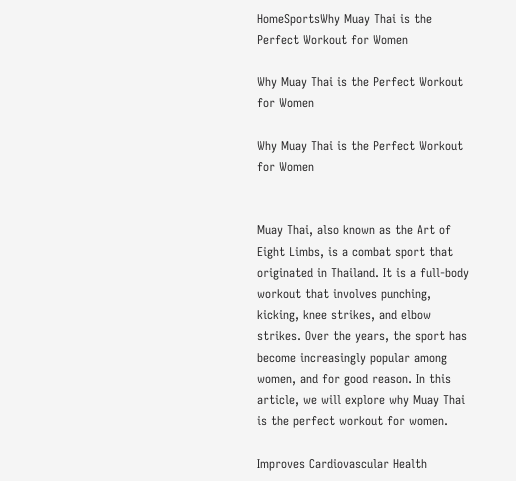HomeSportsWhy Muay Thai is the Perfect Workout for Women

Why Muay Thai is the Perfect Workout for Women

Why Muay Thai is the Perfect Workout for Women


Muay Thai, also known as the Art of Eight Limbs, is a combat sport that originated in Thailand. It is a full-body workout that involves punching, kicking, knee strikes, and elbow strikes. Over the years, the sport has become increasingly popular among women, and for good reason. In this article, we will explore why Muay Thai is the perfect workout for women.

Improves Cardiovascular Health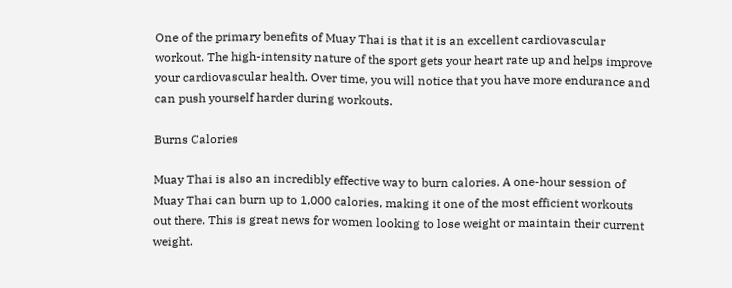One of the primary benefits of Muay Thai is that it is an excellent cardiovascular workout. The high-intensity nature of the sport gets your heart rate up and helps improve your cardiovascular health. Over time, you will notice that you have more endurance and can push yourself harder during workouts.

Burns Calories

Muay Thai is also an incredibly effective way to burn calories. A one-hour session of Muay Thai can burn up to 1,000 calories, making it one of the most efficient workouts out there. This is great news for women looking to lose weight or maintain their current weight.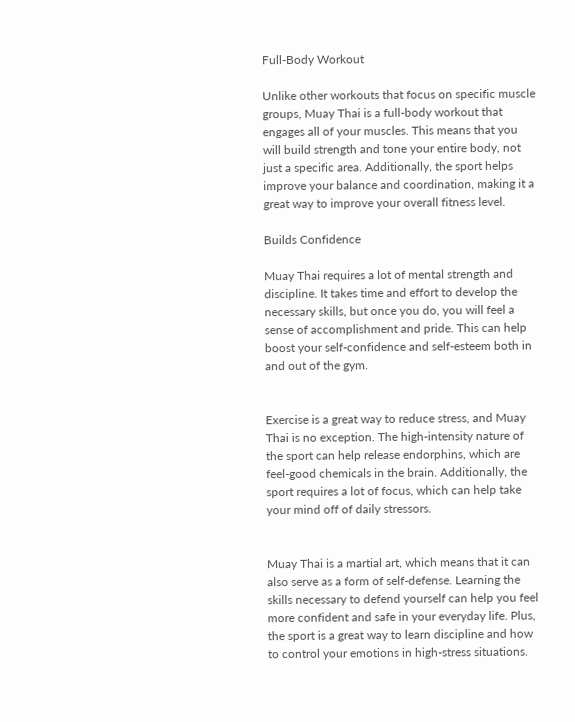Full-Body Workout

Unlike other workouts that focus on specific muscle groups, Muay Thai is a full-body workout that engages all of your muscles. This means that you will build strength and tone your entire body, not just a specific area. Additionally, the sport helps improve your balance and coordination, making it a great way to improve your overall fitness level.

Builds Confidence

Muay Thai requires a lot of mental strength and discipline. It takes time and effort to develop the necessary skills, but once you do, you will feel a sense of accomplishment and pride. This can help boost your self-confidence and self-esteem both in and out of the gym.


Exercise is a great way to reduce stress, and Muay Thai is no exception. The high-intensity nature of the sport can help release endorphins, which are feel-good chemicals in the brain. Additionally, the sport requires a lot of focus, which can help take your mind off of daily stressors.


Muay Thai is a martial art, which means that it can also serve as a form of self-defense. Learning the skills necessary to defend yourself can help you feel more confident and safe in your everyday life. Plus, the sport is a great way to learn discipline and how to control your emotions in high-stress situations.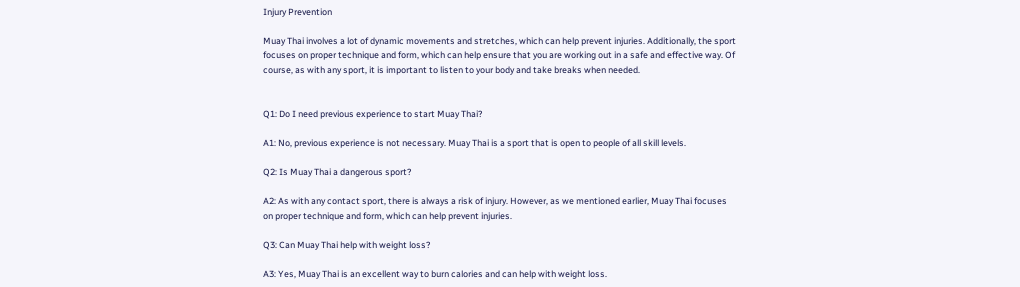Injury Prevention

Muay Thai involves a lot of dynamic movements and stretches, which can help prevent injuries. Additionally, the sport focuses on proper technique and form, which can help ensure that you are working out in a safe and effective way. Of course, as with any sport, it is important to listen to your body and take breaks when needed.


Q1: Do I need previous experience to start Muay Thai?

A1: No, previous experience is not necessary. Muay Thai is a sport that is open to people of all skill levels.

Q2: Is Muay Thai a dangerous sport?

A2: As with any contact sport, there is always a risk of injury. However, as we mentioned earlier, Muay Thai focuses on proper technique and form, which can help prevent injuries.

Q3: Can Muay Thai help with weight loss?

A3: Yes, Muay Thai is an excellent way to burn calories and can help with weight loss.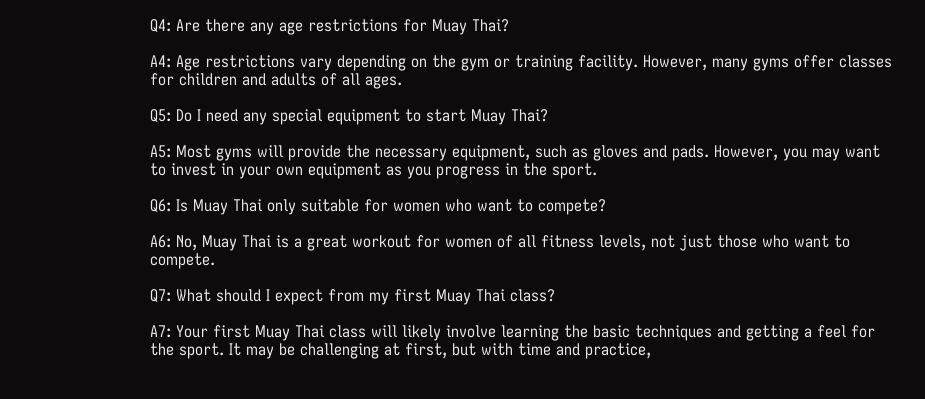Q4: Are there any age restrictions for Muay Thai?

A4: Age restrictions vary depending on the gym or training facility. However, many gyms offer classes for children and adults of all ages.

Q5: Do I need any special equipment to start Muay Thai?

A5: Most gyms will provide the necessary equipment, such as gloves and pads. However, you may want to invest in your own equipment as you progress in the sport.

Q6: Is Muay Thai only suitable for women who want to compete?

A6: No, Muay Thai is a great workout for women of all fitness levels, not just those who want to compete.

Q7: What should I expect from my first Muay Thai class?

A7: Your first Muay Thai class will likely involve learning the basic techniques and getting a feel for the sport. It may be challenging at first, but with time and practice,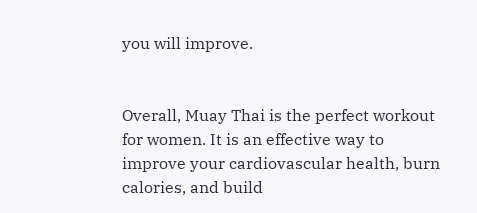you will improve.


Overall, Muay Thai is the perfect workout for women. It is an effective way to improve your cardiovascular health, burn calories, and build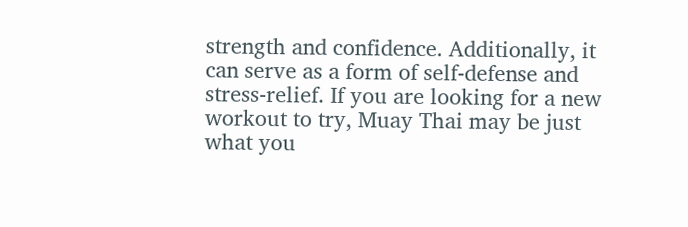strength and confidence. Additionally, it can serve as a form of self-defense and stress-relief. If you are looking for a new workout to try, Muay Thai may be just what you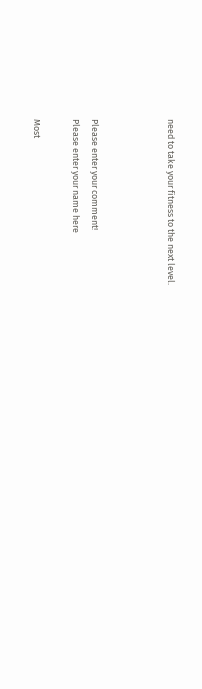need to take your fitness to the next level.



Please enter your comment!
Please enter your name here

Most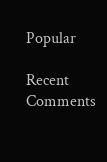Popular

Recent Comments